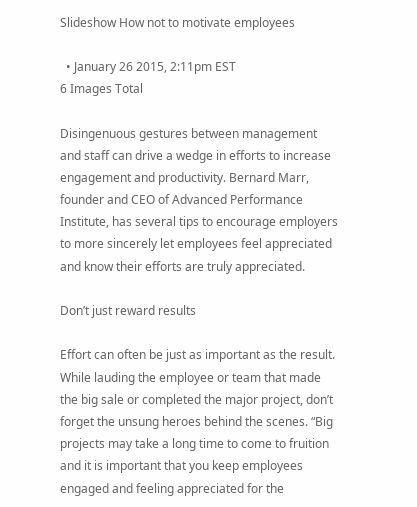Slideshow How not to motivate employees

  • January 26 2015, 2:11pm EST
6 Images Total

Disingenuous gestures between management and staff can drive a wedge in efforts to increase engagement and productivity. Bernard Marr, founder and CEO of Advanced Performance Institute, has several tips to encourage employers to more sincerely let employees feel appreciated and know their efforts are truly appreciated.

Don’t just reward results

Effort can often be just as important as the result. While lauding the employee or team that made the big sale or completed the major project, don’t forget the unsung heroes behind the scenes. “Big projects may take a long time to come to fruition and it is important that you keep employees engaged and feeling appreciated for the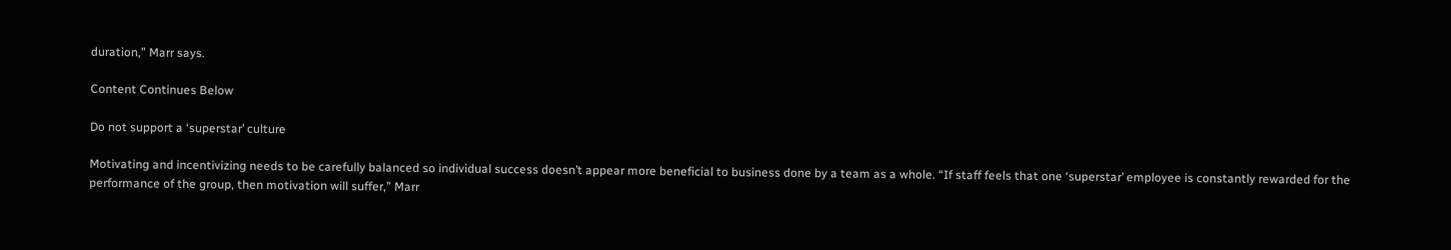duration,” Marr says.

Content Continues Below

Do not support a ‘superstar’ culture

Motivating and incentivizing needs to be carefully balanced so individual success doesn’t appear more beneficial to business done by a team as a whole. “If staff feels that one ‘superstar’ employee is constantly rewarded for the performance of the group, then motivation will suffer,” Marr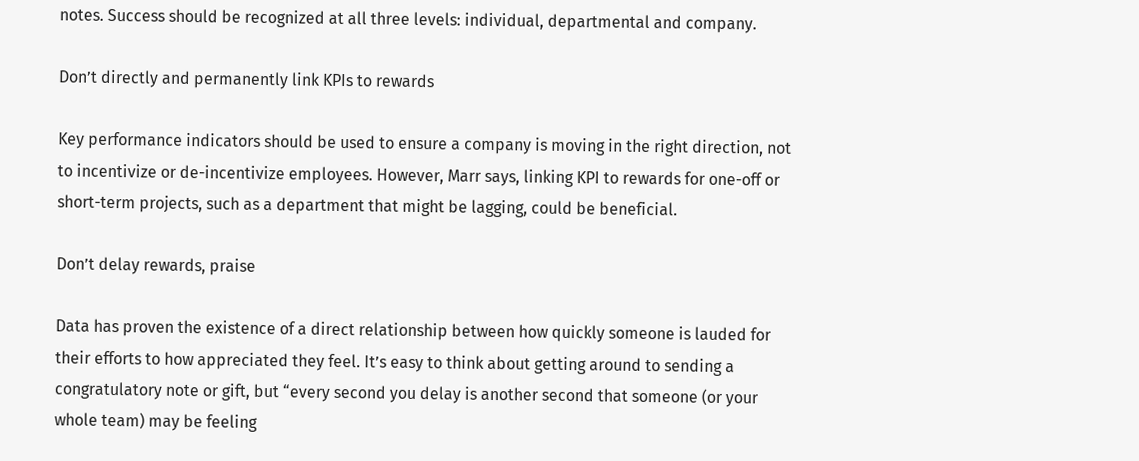notes. Success should be recognized at all three levels: individual, departmental and company.

Don’t directly and permanently link KPIs to rewards

Key performance indicators should be used to ensure a company is moving in the right direction, not to incentivize or de-incentivize employees. However, Marr says, linking KPI to rewards for one-off or short-term projects, such as a department that might be lagging, could be beneficial.

Don’t delay rewards, praise

Data has proven the existence of a direct relationship between how quickly someone is lauded for their efforts to how appreciated they feel. It’s easy to think about getting around to sending a congratulatory note or gift, but “every second you delay is another second that someone (or your whole team) may be feeling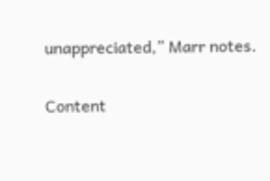unappreciated,” Marr notes.

Content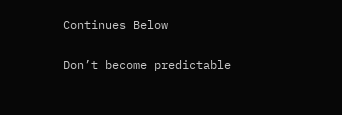Continues Below

Don’t become predictable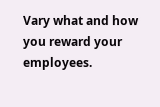Vary what and how you reward your employees.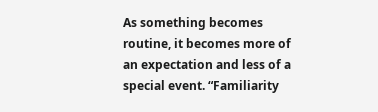As something becomes routine, it becomes more of an expectation and less of a special event. “Familiarity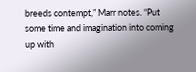breeds contempt,” Marr notes. “Put some time and imagination into coming up with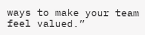ways to make your team feel valued.”